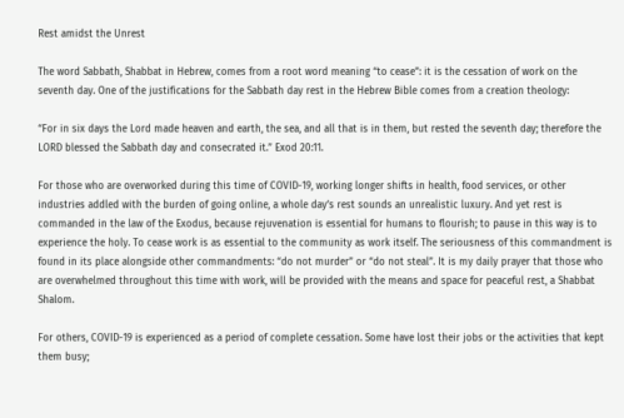Rest amidst the Unrest

The word Sabbath, Shabbat in Hebrew, comes from a root word meaning “to cease”: it is the cessation of work on the seventh day. One of the justifications for the Sabbath day rest in the Hebrew Bible comes from a creation theology:

“For in six days the Lord made heaven and earth, the sea, and all that is in them, but rested the seventh day; therefore the LORD blessed the Sabbath day and consecrated it.” Exod 20:11.

For those who are overworked during this time of COVID-19, working longer shifts in health, food services, or other industries addled with the burden of going online, a whole day’s rest sounds an unrealistic luxury. And yet rest is commanded in the law of the Exodus, because rejuvenation is essential for humans to flourish; to pause in this way is to experience the holy. To cease work is as essential to the community as work itself. The seriousness of this commandment is found in its place alongside other commandments: “do not murder” or “do not steal”. It is my daily prayer that those who are overwhelmed throughout this time with work, will be provided with the means and space for peaceful rest, a Shabbat Shalom.

For others, COVID-19 is experienced as a period of complete cessation. Some have lost their jobs or the activities that kept them busy;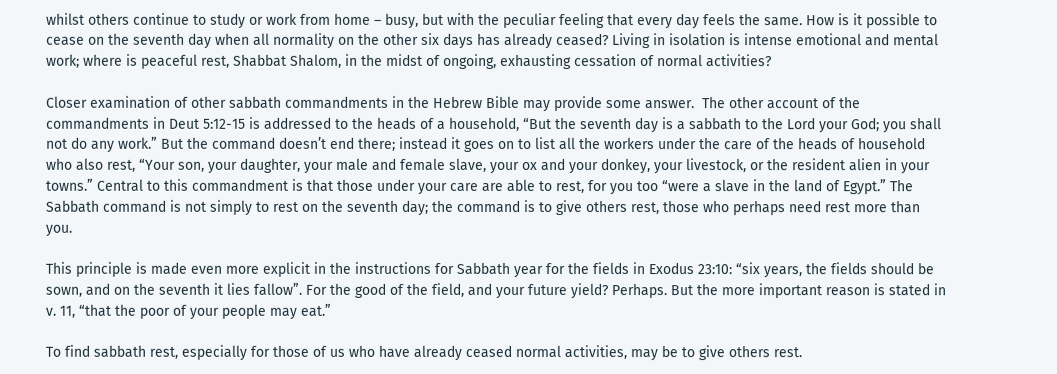whilst others continue to study or work from home – busy, but with the peculiar feeling that every day feels the same. How is it possible to cease on the seventh day when all normality on the other six days has already ceased? Living in isolation is intense emotional and mental work; where is peaceful rest, Shabbat Shalom, in the midst of ongoing, exhausting cessation of normal activities?

Closer examination of other sabbath commandments in the Hebrew Bible may provide some answer.  The other account of the commandments in Deut 5:12-15 is addressed to the heads of a household, “But the seventh day is a sabbath to the Lord your God; you shall not do any work.” But the command doesn’t end there; instead it goes on to list all the workers under the care of the heads of household who also rest, “Your son, your daughter, your male and female slave, your ox and your donkey, your livestock, or the resident alien in your towns.” Central to this commandment is that those under your care are able to rest, for you too “were a slave in the land of Egypt.” The Sabbath command is not simply to rest on the seventh day; the command is to give others rest, those who perhaps need rest more than you.

This principle is made even more explicit in the instructions for Sabbath year for the fields in Exodus 23:10: “six years, the fields should be sown, and on the seventh it lies fallow”. For the good of the field, and your future yield? Perhaps. But the more important reason is stated in v. 11, “that the poor of your people may eat.”

To find sabbath rest, especially for those of us who have already ceased normal activities, may be to give others rest.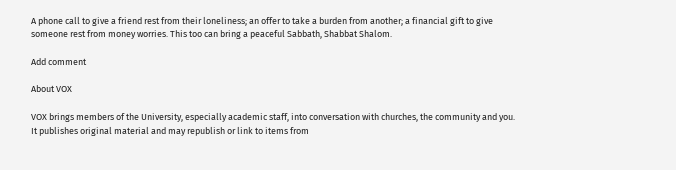A phone call to give a friend rest from their loneliness; an offer to take a burden from another; a financial gift to give someone rest from money worries. This too can bring a peaceful Sabbath, Shabbat Shalom.

Add comment

About VOX

VOX brings members of the University, especially academic staff, into conversation with churches, the community and you. It publishes original material and may republish or link to items from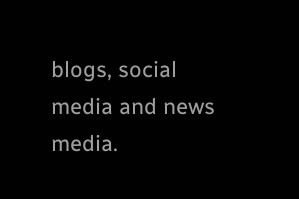blogs, social media and news media.